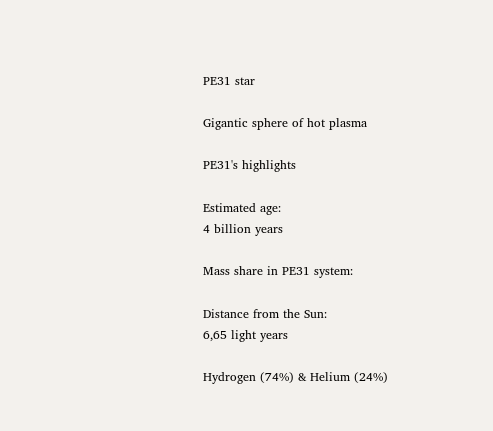PE31 star

Gigantic sphere of hot plasma

PE31's highlights

Estimated age:
4 billion years

Mass share in PE31 system:

Distance from the Sun:
6,65 light years

Hydrogen (74%) & Helium (24%)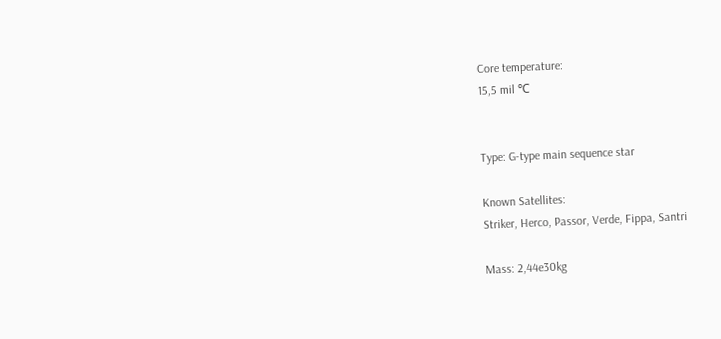Core temperature:
15,5 mil ℃


Type: G-type main sequence star

Known Satellites:
Striker, Herco, Passor, Verde, Fippa, Santri

Mass: 2,44e30kg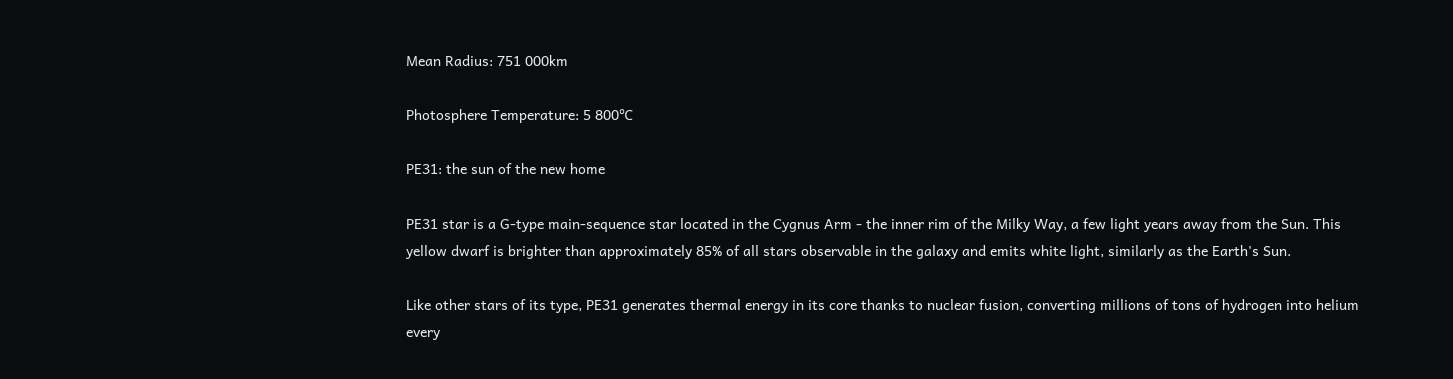Mean Radius: 751 000km

Photosphere Temperature: 5 800℃

PE31: the sun of the new home

PE31 star is a G-type main-sequence star located in the Cygnus Arm - the inner rim of the Milky Way, a few light years away from the Sun. This yellow dwarf is brighter than approximately 85% of all stars observable in the galaxy and emits white light, similarly as the Earth's Sun.

Like other stars of its type, PE31 generates thermal energy in its core thanks to nuclear fusion, converting millions of tons of hydrogen into helium every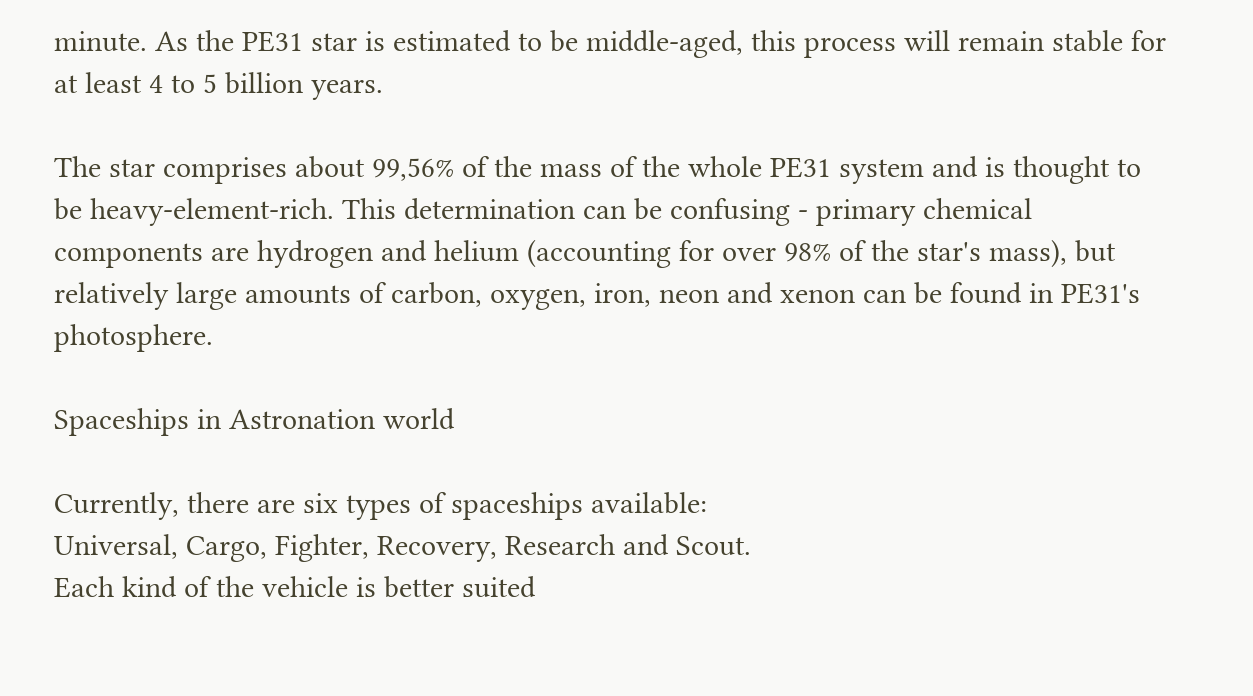minute. As the PE31 star is estimated to be middle-aged, this process will remain stable for at least 4 to 5 billion years.

The star comprises about 99,56% of the mass of the whole PE31 system and is thought to be heavy-element-rich. This determination can be confusing - primary chemical components are hydrogen and helium (accounting for over 98% of the star's mass), but relatively large amounts of carbon, oxygen, iron, neon and xenon can be found in PE31's photosphere.

Spaceships in Astronation world

Currently, there are six types of spaceships available:
Universal, Cargo, Fighter, Recovery, Research and Scout.
Each kind of the vehicle is better suited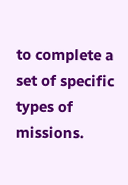to complete a set of specific types of missions.